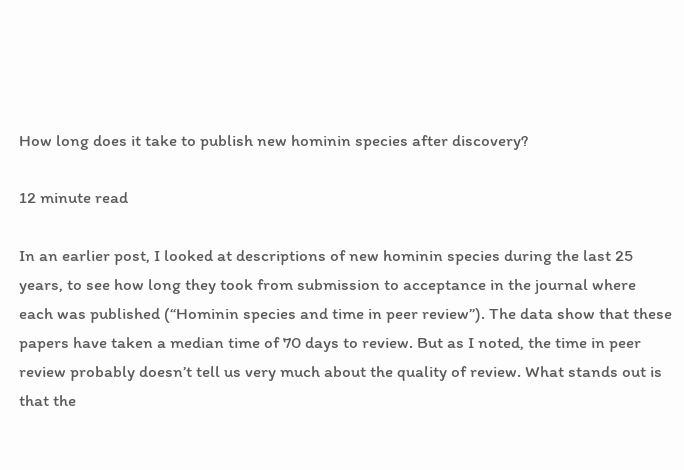How long does it take to publish new hominin species after discovery?

12 minute read

In an earlier post, I looked at descriptions of new hominin species during the last 25 years, to see how long they took from submission to acceptance in the journal where each was published (“Hominin species and time in peer review”). The data show that these papers have taken a median time of 70 days to review. But as I noted, the time in peer review probably doesn’t tell us very much about the quality of review. What stands out is that the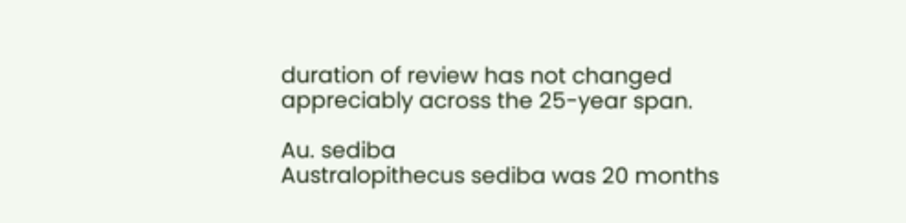duration of review has not changed appreciably across the 25-year span.

Au. sediba
Australopithecus sediba was 20 months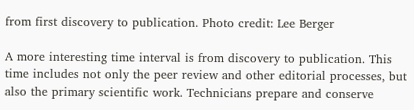from first discovery to publication. Photo credit: Lee Berger

A more interesting time interval is from discovery to publication. This time includes not only the peer review and other editorial processes, but also the primary scientific work. Technicians prepare and conserve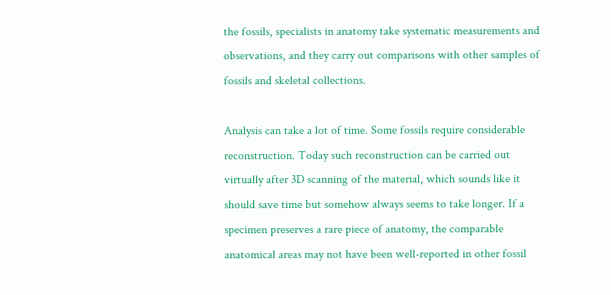the fossils, specialists in anatomy take systematic measurements and observations, and they carry out comparisons with other samples of fossils and skeletal collections.

Analysis can take a lot of time. Some fossils require considerable reconstruction. Today such reconstruction can be carried out virtually after 3D scanning of the material, which sounds like it should save time but somehow always seems to take longer. If a specimen preserves a rare piece of anatomy, the comparable anatomical areas may not have been well-reported in other fossil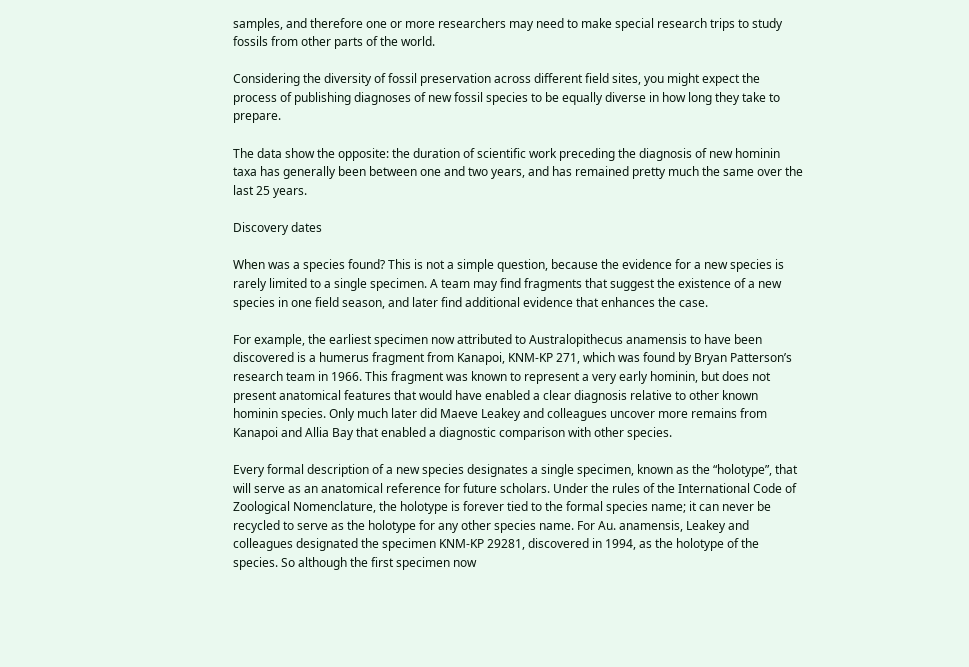samples, and therefore one or more researchers may need to make special research trips to study fossils from other parts of the world.

Considering the diversity of fossil preservation across different field sites, you might expect the process of publishing diagnoses of new fossil species to be equally diverse in how long they take to prepare.

The data show the opposite: the duration of scientific work preceding the diagnosis of new hominin taxa has generally been between one and two years, and has remained pretty much the same over the last 25 years.

Discovery dates

When was a species found? This is not a simple question, because the evidence for a new species is rarely limited to a single specimen. A team may find fragments that suggest the existence of a new species in one field season, and later find additional evidence that enhances the case.

For example, the earliest specimen now attributed to Australopithecus anamensis to have been discovered is a humerus fragment from Kanapoi, KNM-KP 271, which was found by Bryan Patterson’s research team in 1966. This fragment was known to represent a very early hominin, but does not present anatomical features that would have enabled a clear diagnosis relative to other known hominin species. Only much later did Maeve Leakey and colleagues uncover more remains from Kanapoi and Allia Bay that enabled a diagnostic comparison with other species.

Every formal description of a new species designates a single specimen, known as the “holotype”, that will serve as an anatomical reference for future scholars. Under the rules of the International Code of Zoological Nomenclature, the holotype is forever tied to the formal species name; it can never be recycled to serve as the holotype for any other species name. For Au. anamensis, Leakey and colleagues designated the specimen KNM-KP 29281, discovered in 1994, as the holotype of the species. So although the first specimen now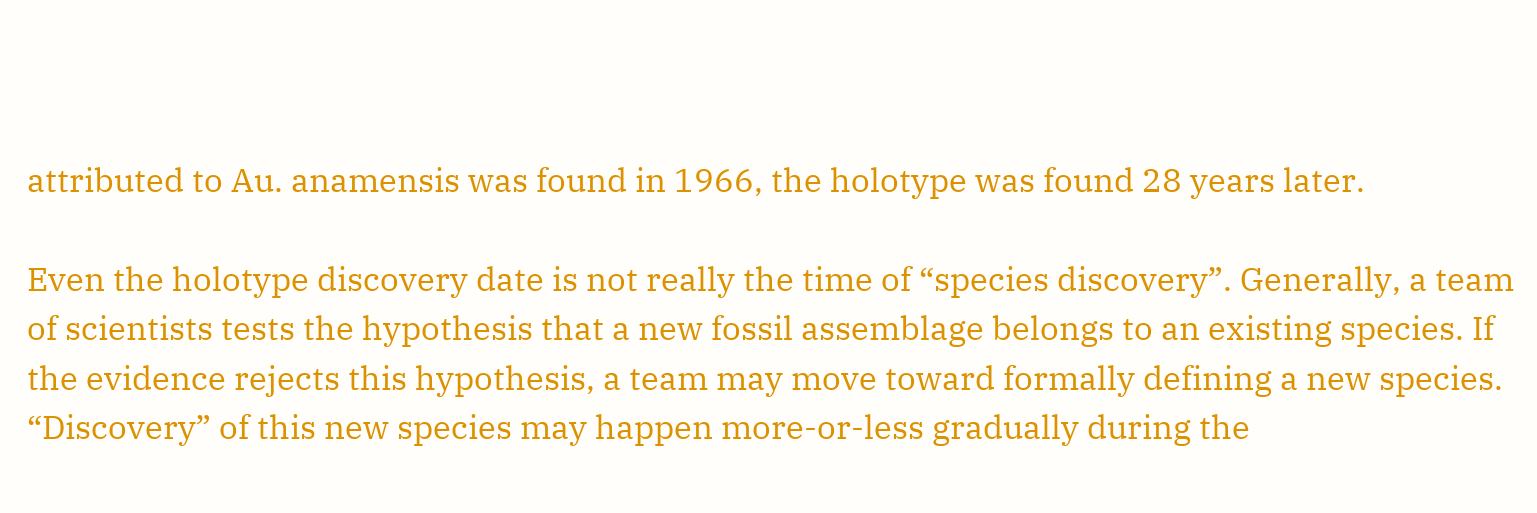attributed to Au. anamensis was found in 1966, the holotype was found 28 years later.

Even the holotype discovery date is not really the time of “species discovery”. Generally, a team of scientists tests the hypothesis that a new fossil assemblage belongs to an existing species. If the evidence rejects this hypothesis, a team may move toward formally defining a new species. “Discovery” of this new species may happen more-or-less gradually during the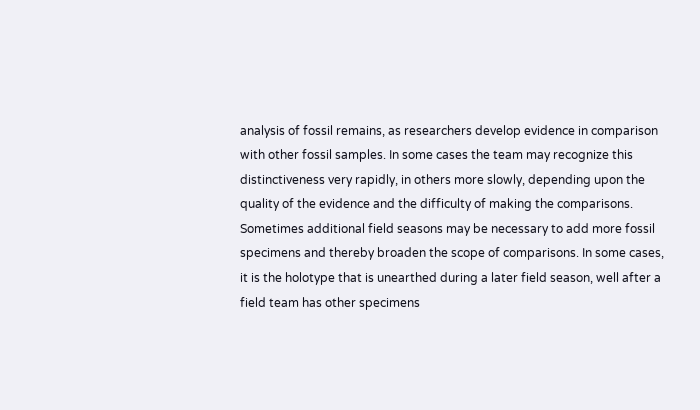analysis of fossil remains, as researchers develop evidence in comparison with other fossil samples. In some cases the team may recognize this distinctiveness very rapidly, in others more slowly, depending upon the quality of the evidence and the difficulty of making the comparisons. Sometimes additional field seasons may be necessary to add more fossil specimens and thereby broaden the scope of comparisons. In some cases, it is the holotype that is unearthed during a later field season, well after a field team has other specimens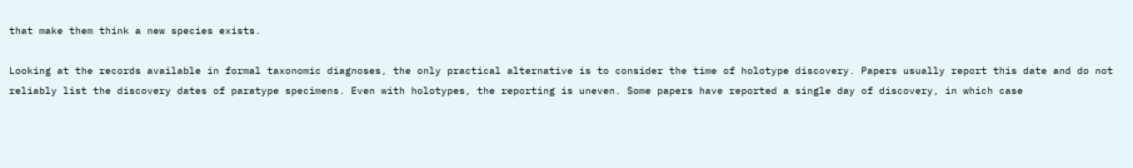that make them think a new species exists.

Looking at the records available in formal taxonomic diagnoses, the only practical alternative is to consider the time of holotype discovery. Papers usually report this date and do not reliably list the discovery dates of paratype specimens. Even with holotypes, the reporting is uneven. Some papers have reported a single day of discovery, in which case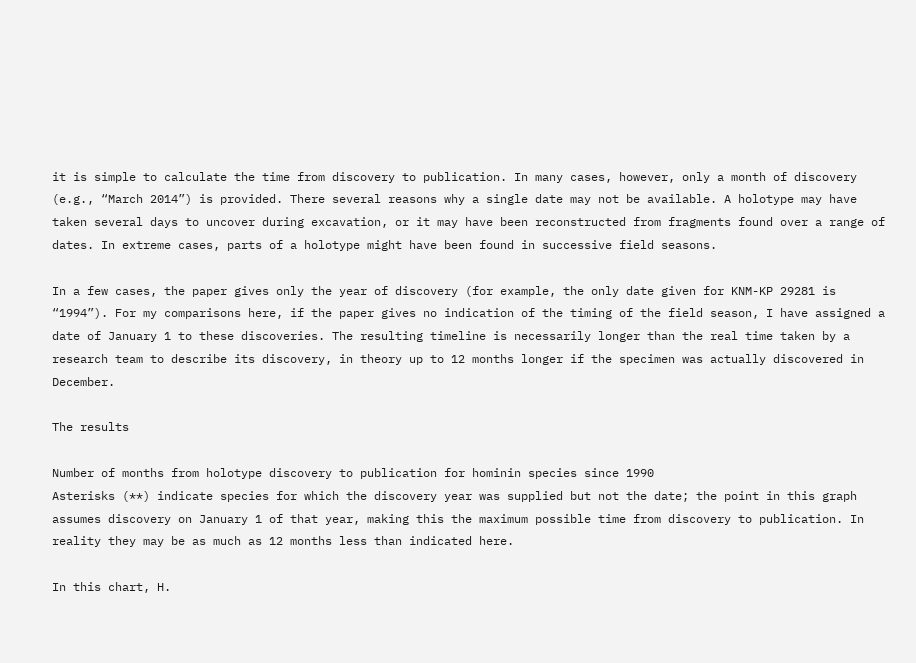it is simple to calculate the time from discovery to publication. In many cases, however, only a month of discovery (e.g., “March 2014”) is provided. There several reasons why a single date may not be available. A holotype may have taken several days to uncover during excavation, or it may have been reconstructed from fragments found over a range of dates. In extreme cases, parts of a holotype might have been found in successive field seasons.

In a few cases, the paper gives only the year of discovery (for example, the only date given for KNM-KP 29281 is “1994”). For my comparisons here, if the paper gives no indication of the timing of the field season, I have assigned a date of January 1 to these discoveries. The resulting timeline is necessarily longer than the real time taken by a research team to describe its discovery, in theory up to 12 months longer if the specimen was actually discovered in December.

The results

Number of months from holotype discovery to publication for hominin species since 1990
Asterisks (**) indicate species for which the discovery year was supplied but not the date; the point in this graph assumes discovery on January 1 of that year, making this the maximum possible time from discovery to publication. In reality they may be as much as 12 months less than indicated here.

In this chart, H.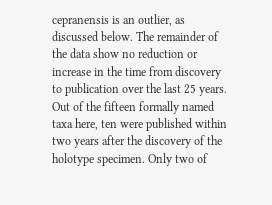cepranensis is an outlier, as discussed below. The remainder of the data show no reduction or increase in the time from discovery to publication over the last 25 years. Out of the fifteen formally named taxa here, ten were published within two years after the discovery of the holotype specimen. Only two of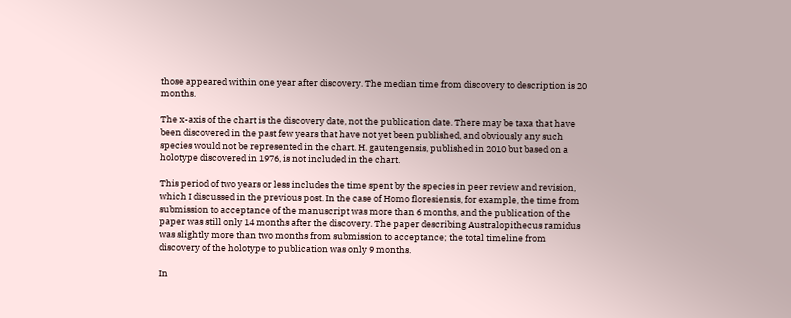those appeared within one year after discovery. The median time from discovery to description is 20 months.

The x-axis of the chart is the discovery date, not the publication date. There may be taxa that have been discovered in the past few years that have not yet been published, and obviously any such species would not be represented in the chart. H. gautengensis, published in 2010 but based on a holotype discovered in 1976, is not included in the chart.

This period of two years or less includes the time spent by the species in peer review and revision, which I discussed in the previous post. In the case of Homo floresiensis, for example, the time from submission to acceptance of the manuscript was more than 6 months, and the publication of the paper was still only 14 months after the discovery. The paper describing Australopithecus ramidus was slightly more than two months from submission to acceptance; the total timeline from discovery of the holotype to publication was only 9 months.

In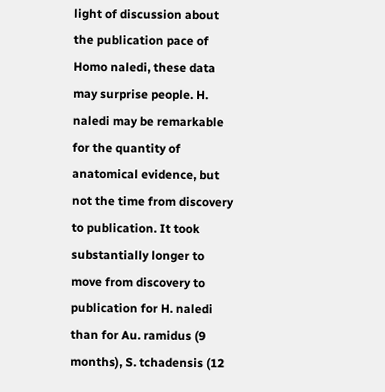light of discussion about the publication pace of Homo naledi, these data may surprise people. H. naledi may be remarkable for the quantity of anatomical evidence, but not the time from discovery to publication. It took substantially longer to move from discovery to publication for H. naledi than for Au. ramidus (9 months), S. tchadensis (12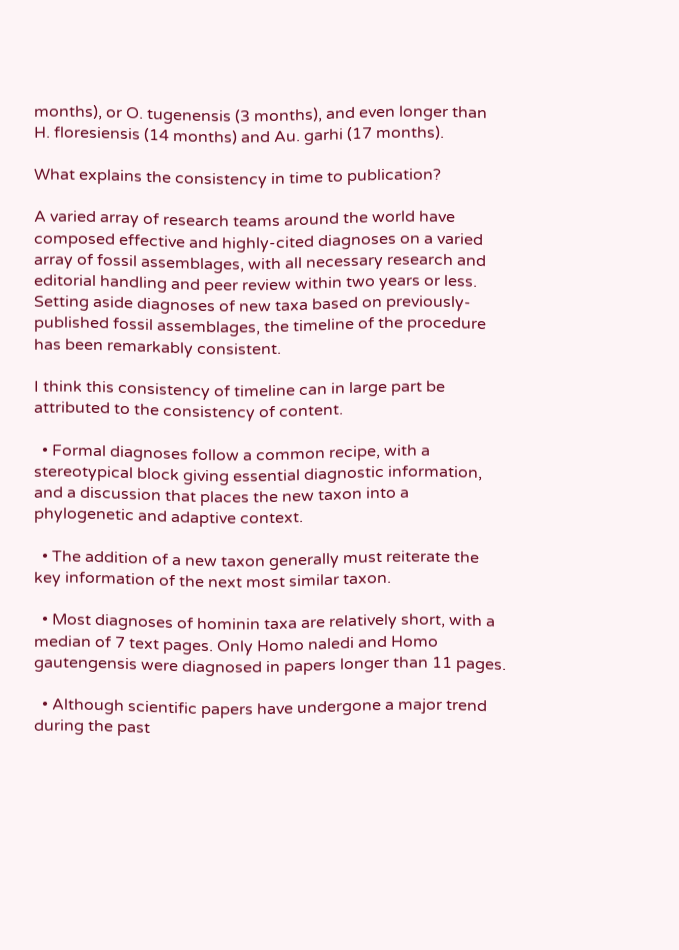months), or O. tugenensis (3 months), and even longer than H. floresiensis (14 months) and Au. garhi (17 months).

What explains the consistency in time to publication?

A varied array of research teams around the world have composed effective and highly-cited diagnoses on a varied array of fossil assemblages, with all necessary research and editorial handling and peer review within two years or less. Setting aside diagnoses of new taxa based on previously-published fossil assemblages, the timeline of the procedure has been remarkably consistent.

I think this consistency of timeline can in large part be attributed to the consistency of content.

  • Formal diagnoses follow a common recipe, with a stereotypical block giving essential diagnostic information, and a discussion that places the new taxon into a phylogenetic and adaptive context.

  • The addition of a new taxon generally must reiterate the key information of the next most similar taxon.

  • Most diagnoses of hominin taxa are relatively short, with a median of 7 text pages. Only Homo naledi and Homo gautengensis were diagnosed in papers longer than 11 pages.

  • Although scientific papers have undergone a major trend during the past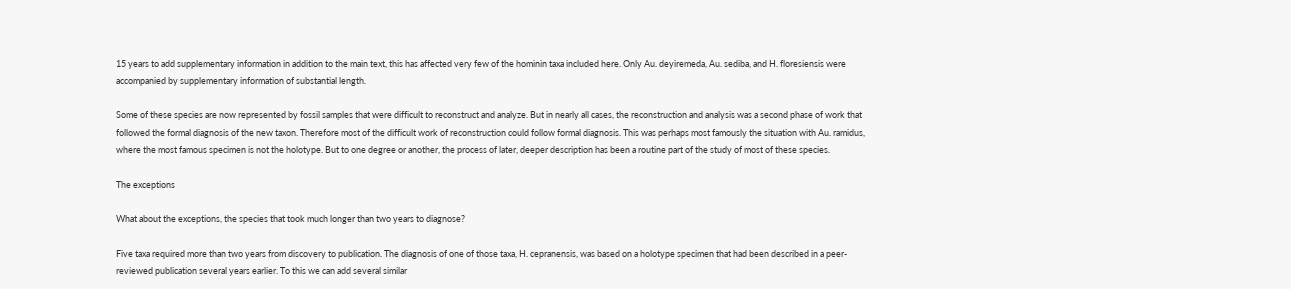15 years to add supplementary information in addition to the main text, this has affected very few of the hominin taxa included here. Only Au. deyiremeda, Au. sediba, and H. floresiensis were accompanied by supplementary information of substantial length.

Some of these species are now represented by fossil samples that were difficult to reconstruct and analyze. But in nearly all cases, the reconstruction and analysis was a second phase of work that followed the formal diagnosis of the new taxon. Therefore most of the difficult work of reconstruction could follow formal diagnosis. This was perhaps most famously the situation with Au. ramidus, where the most famous specimen is not the holotype. But to one degree or another, the process of later, deeper description has been a routine part of the study of most of these species.

The exceptions

What about the exceptions, the species that took much longer than two years to diagnose?

Five taxa required more than two years from discovery to publication. The diagnosis of one of those taxa, H. cepranensis, was based on a holotype specimen that had been described in a peer-reviewed publication several years earlier. To this we can add several similar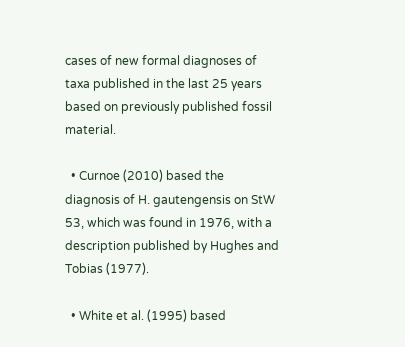cases of new formal diagnoses of taxa published in the last 25 years based on previously published fossil material.

  • Curnoe (2010) based the diagnosis of H. gautengensis on StW 53, which was found in 1976, with a description published by Hughes and Tobias (1977).

  • White et al. (1995) based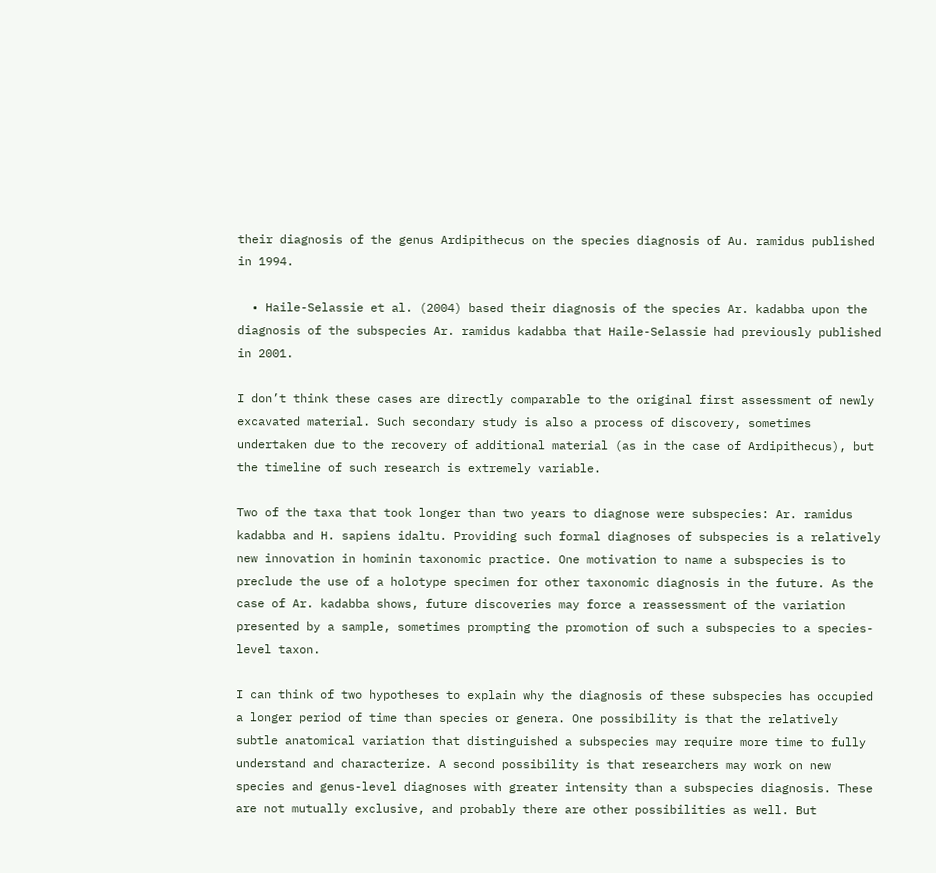their diagnosis of the genus Ardipithecus on the species diagnosis of Au. ramidus published in 1994.

  • Haile-Selassie et al. (2004) based their diagnosis of the species Ar. kadabba upon the diagnosis of the subspecies Ar. ramidus kadabba that Haile-Selassie had previously published in 2001.

I don’t think these cases are directly comparable to the original first assessment of newly excavated material. Such secondary study is also a process of discovery, sometimes undertaken due to the recovery of additional material (as in the case of Ardipithecus), but the timeline of such research is extremely variable.

Two of the taxa that took longer than two years to diagnose were subspecies: Ar. ramidus kadabba and H. sapiens idaltu. Providing such formal diagnoses of subspecies is a relatively new innovation in hominin taxonomic practice. One motivation to name a subspecies is to preclude the use of a holotype specimen for other taxonomic diagnosis in the future. As the case of Ar. kadabba shows, future discoveries may force a reassessment of the variation presented by a sample, sometimes prompting the promotion of such a subspecies to a species-level taxon.

I can think of two hypotheses to explain why the diagnosis of these subspecies has occupied a longer period of time than species or genera. One possibility is that the relatively subtle anatomical variation that distinguished a subspecies may require more time to fully understand and characterize. A second possibility is that researchers may work on new species and genus-level diagnoses with greater intensity than a subspecies diagnosis. These are not mutually exclusive, and probably there are other possibilities as well. But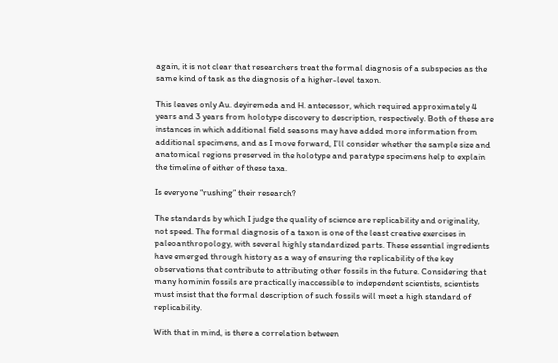again, it is not clear that researchers treat the formal diagnosis of a subspecies as the same kind of task as the diagnosis of a higher-level taxon.

This leaves only Au. deyiremeda and H. antecessor, which required approximately 4 years and 3 years from holotype discovery to description, respectively. Both of these are instances in which additional field seasons may have added more information from additional specimens, and as I move forward, I’ll consider whether the sample size and anatomical regions preserved in the holotype and paratype specimens help to explain the timeline of either of these taxa.

Is everyone “rushing” their research?

The standards by which I judge the quality of science are replicability and originality, not speed. The formal diagnosis of a taxon is one of the least creative exercises in paleoanthropology, with several highly standardized parts. These essential ingredients have emerged through history as a way of ensuring the replicability of the key observations that contribute to attributing other fossils in the future. Considering that many hominin fossils are practically inaccessible to independent scientists, scientists must insist that the formal description of such fossils will meet a high standard of replicability.

With that in mind, is there a correlation between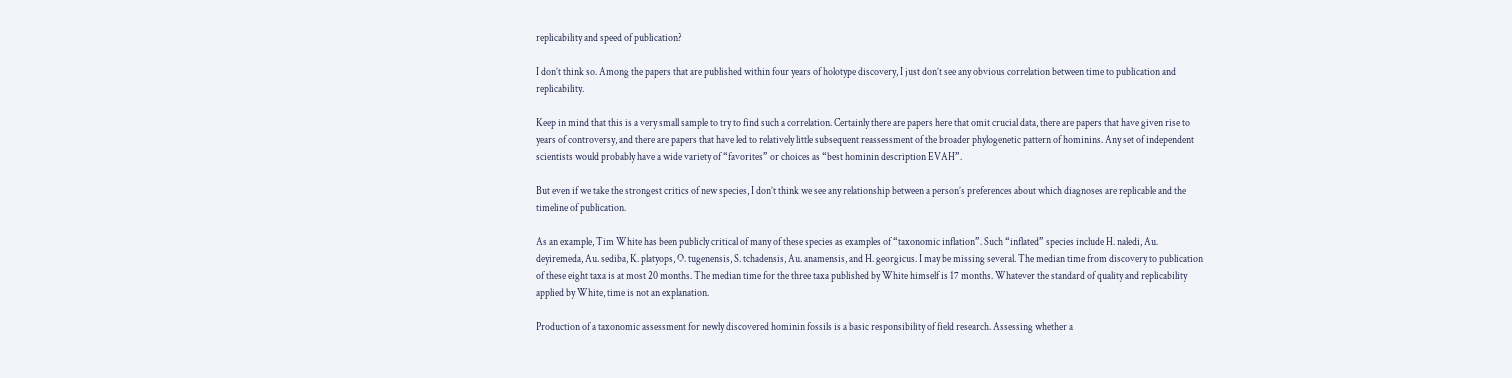replicability and speed of publication?

I don’t think so. Among the papers that are published within four years of holotype discovery, I just don’t see any obvious correlation between time to publication and replicability.

Keep in mind that this is a very small sample to try to find such a correlation. Certainly there are papers here that omit crucial data, there are papers that have given rise to years of controversy, and there are papers that have led to relatively little subsequent reassessment of the broader phylogenetic pattern of hominins. Any set of independent scientists would probably have a wide variety of “favorites” or choices as “best hominin description EVAH”.

But even if we take the strongest critics of new species, I don’t think we see any relationship between a person’s preferences about which diagnoses are replicable and the timeline of publication.

As an example, Tim White has been publicly critical of many of these species as examples of “taxonomic inflation”. Such “inflated” species include H. naledi, Au. deyiremeda, Au. sediba, K. platyops, O. tugenensis, S. tchadensis, Au. anamensis, and H. georgicus. I may be missing several. The median time from discovery to publication of these eight taxa is at most 20 months. The median time for the three taxa published by White himself is 17 months. Whatever the standard of quality and replicability applied by White, time is not an explanation.

Production of a taxonomic assessment for newly discovered hominin fossils is a basic responsibility of field research. Assessing whether a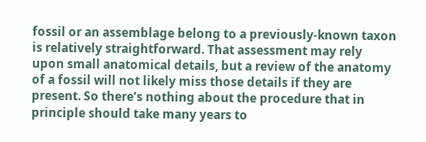fossil or an assemblage belong to a previously-known taxon is relatively straightforward. That assessment may rely upon small anatomical details, but a review of the anatomy of a fossil will not likely miss those details if they are present. So there’s nothing about the procedure that in principle should take many years to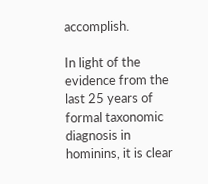accomplish.

In light of the evidence from the last 25 years of formal taxonomic diagnosis in hominins, it is clear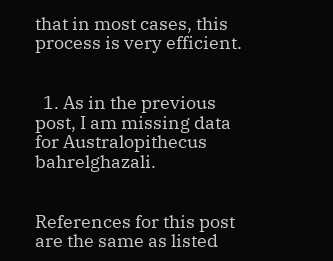that in most cases, this process is very efficient.


  1. As in the previous post, I am missing data for Australopithecus bahrelghazali.


References for this post are the same as listed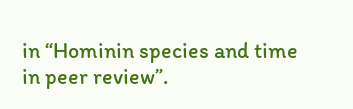in “Hominin species and time in peer review”.